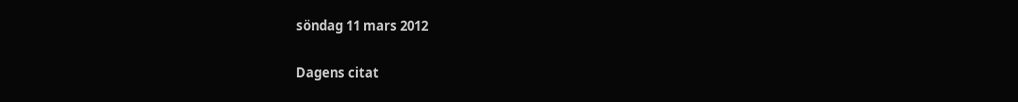söndag 11 mars 2012

Dagens citat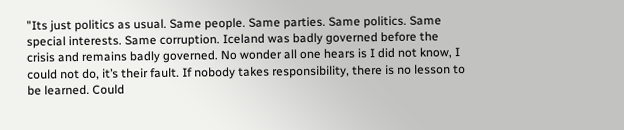"Its just politics as usual. Same people. Same parties. Same politics. Same special interests. Same corruption. Iceland was badly governed before the crisis and remains badly governed. No wonder all one hears is I did not know, I could not do, it’s their fault. If nobody takes responsibility, there is no lesson to be learned. Could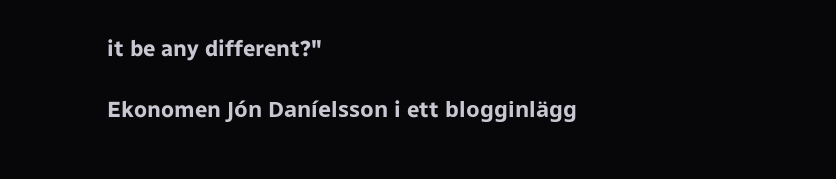it be any different?"

Ekonomen Jón Daníelsson i ett blogginlägg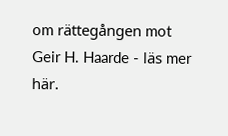om rättegången mot Geir H. Haarde - läs mer här.